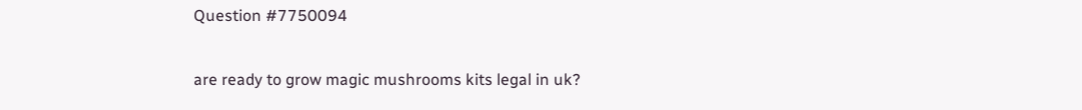Question #7750094

are ready to grow magic mushrooms kits legal in uk?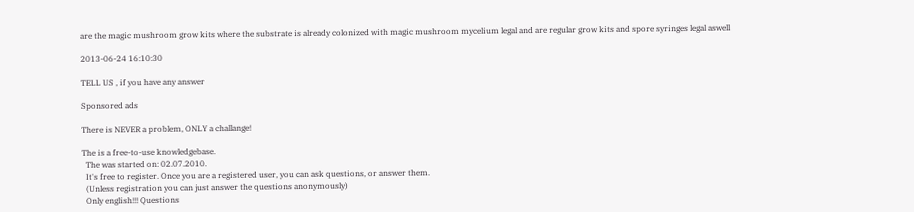are the magic mushroom grow kits where the substrate is already colonized with magic mushroom mycelium legal and are regular grow kits and spore syringes legal aswell

2013-06-24 16:10:30

TELL US , if you have any answer

Sponsored ads

There is NEVER a problem, ONLY a challange!

The is a free-to-use knowledgebase.
  The was started on: 02.07.2010.
  It's free to register. Once you are a registered user, you can ask questions, or answer them.
  (Unless registration you can just answer the questions anonymously)
  Only english!!! Questions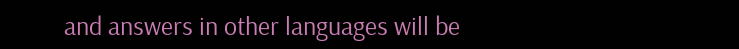and answers in other languages will be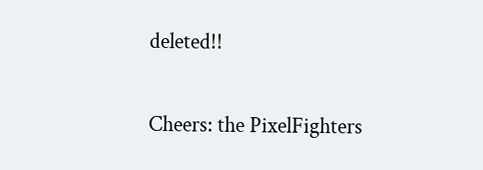deleted!!

Cheers: the PixelFighters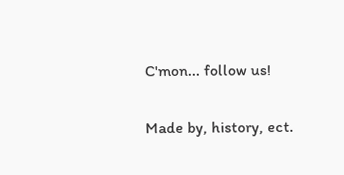C'mon... follow us!

Made by, history, ect.